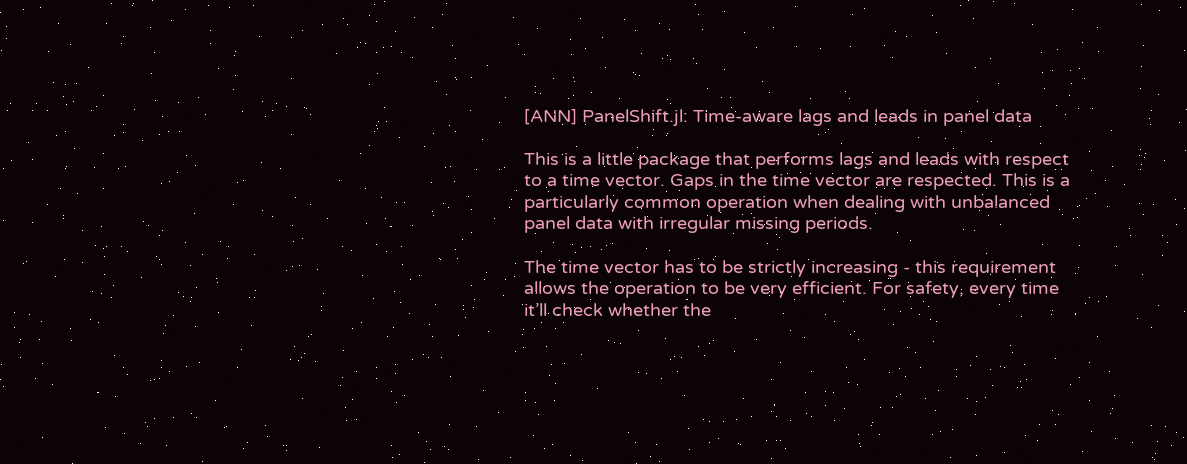[ANN] PanelShift.jl: Time-aware lags and leads in panel data

This is a little package that performs lags and leads with respect to a time vector. Gaps in the time vector are respected. This is a particularly common operation when dealing with unbalanced panel data with irregular missing periods.

The time vector has to be strictly increasing - this requirement allows the operation to be very efficient. For safety, every time it’ll check whether the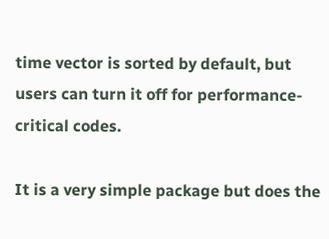time vector is sorted by default, but users can turn it off for performance-critical codes.

It is a very simple package but does the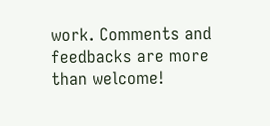work. Comments and feedbacks are more than welcome!